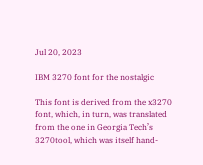Jul 20, 2023

IBM 3270 font for the nostalgic

This font is derived from the x3270 font, which, in turn, was translated from the one in Georgia Tech’s 3270tool, which was itself hand-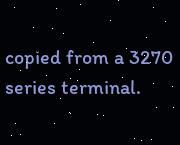copied from a 3270 series terminal.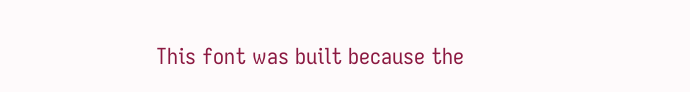This font was built because the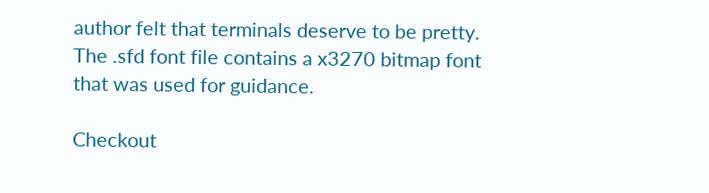author felt that terminals deserve to be pretty. The .sfd font file contains a x3270 bitmap font that was used for guidance.

Checkout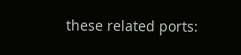these related ports: